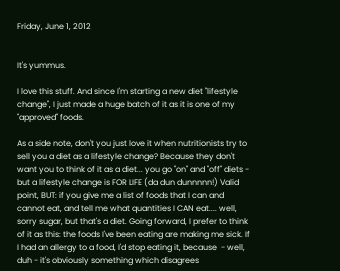Friday, June 1, 2012


It's yummus.

I love this stuff. And since I'm starting a new diet "lifestyle change", I just made a huge batch of it as it is one of my "approved" foods.

As a side note, don't you just love it when nutritionists try to sell you a diet as a lifestyle change? Because they don't want you to think of it as a diet... you go "on" and "off" diets - but a lifestyle change is FOR LIFE (da dun dunnnnn!) Valid point, BUT: if you give me a list of foods that I can and cannot eat, and tell me what quantities I CAN eat.... well, sorry sugar, but that's a diet. Going forward, I prefer to think of it as this: the foods I've been eating are making me sick. If I had an allergy to a food, I'd stop eating it, because  - well, duh - it's obviously something which disagrees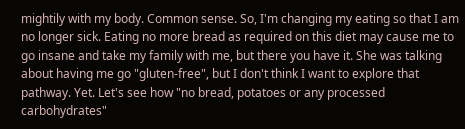mightily with my body. Common sense. So, I'm changing my eating so that I am no longer sick. Eating no more bread as required on this diet may cause me to go insane and take my family with me, but there you have it. She was talking about having me go "gluten-free", but I don't think I want to explore that pathway. Yet. Let's see how "no bread, potatoes or any processed carbohydrates"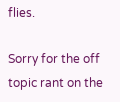flies.

Sorry for the off topic rant on the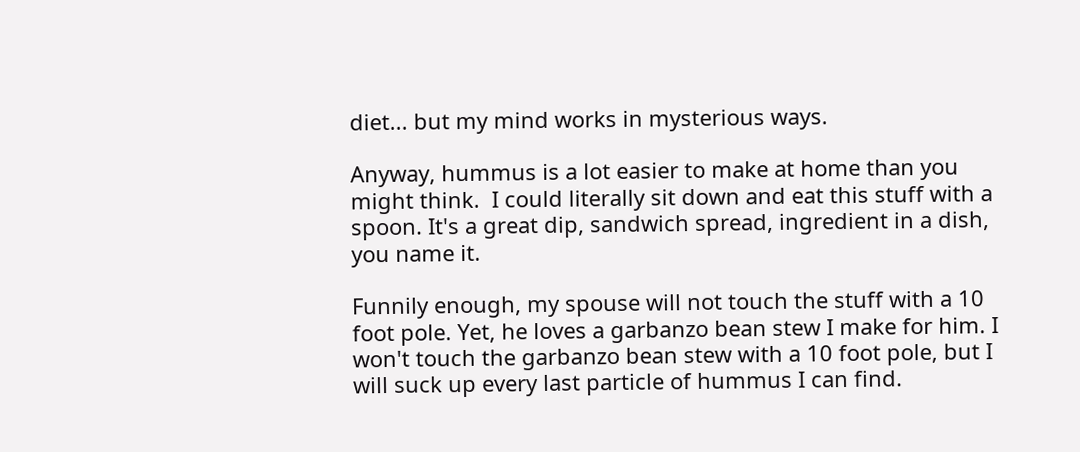diet... but my mind works in mysterious ways.

Anyway, hummus is a lot easier to make at home than you might think.  I could literally sit down and eat this stuff with a spoon. It's a great dip, sandwich spread, ingredient in a dish, you name it.

Funnily enough, my spouse will not touch the stuff with a 10 foot pole. Yet, he loves a garbanzo bean stew I make for him. I won't touch the garbanzo bean stew with a 10 foot pole, but I will suck up every last particle of hummus I can find.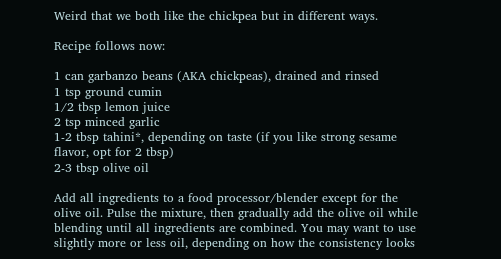Weird that we both like the chickpea but in different ways.

Recipe follows now:

1 can garbanzo beans (AKA chickpeas), drained and rinsed
1 tsp ground cumin
1/2 tbsp lemon juice
2 tsp minced garlic
1-2 tbsp tahini*, depending on taste (if you like strong sesame flavor, opt for 2 tbsp)
2-3 tbsp olive oil

Add all ingredients to a food processor/blender except for the olive oil. Pulse the mixture, then gradually add the olive oil while blending until all ingredients are combined. You may want to use slightly more or less oil, depending on how the consistency looks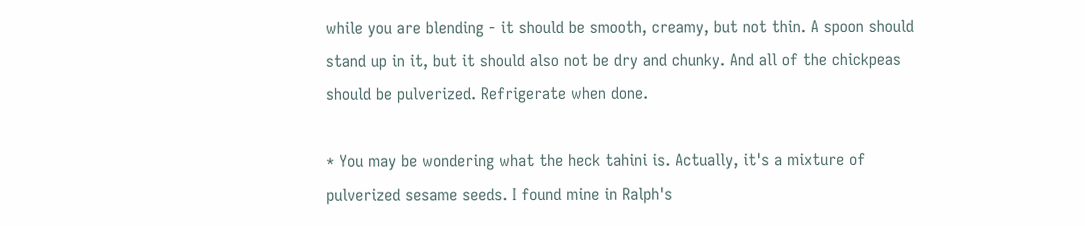while you are blending - it should be smooth, creamy, but not thin. A spoon should stand up in it, but it should also not be dry and chunky. And all of the chickpeas should be pulverized. Refrigerate when done.

* You may be wondering what the heck tahini is. Actually, it's a mixture of pulverized sesame seeds. I found mine in Ralph's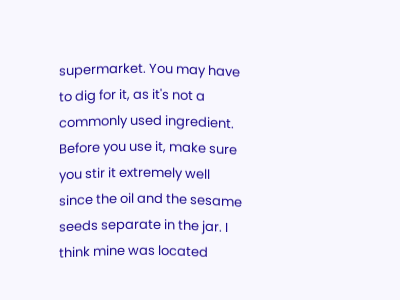supermarket. You may have to dig for it, as it's not a commonly used ingredient. Before you use it, make sure you stir it extremely well since the oil and the sesame seeds separate in the jar. I think mine was located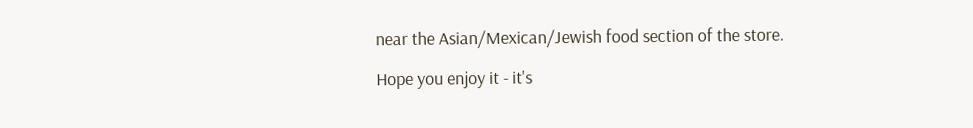near the Asian/Mexican/Jewish food section of the store.

Hope you enjoy it - it's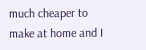much cheaper to make at home and I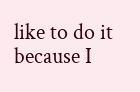like to do it because I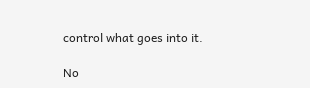control what goes into it.

No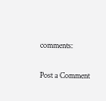comments:

Post a Comment